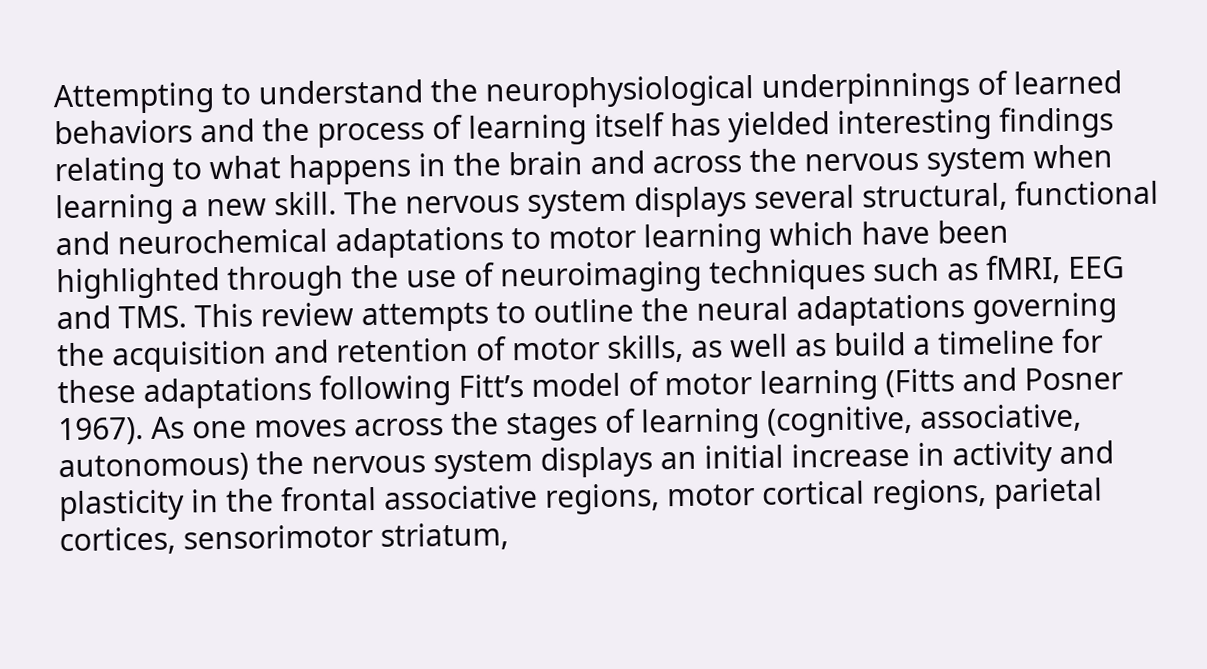Attempting to understand the neurophysiological underpinnings of learned behaviors and the process of learning itself has yielded interesting findings relating to what happens in the brain and across the nervous system when learning a new skill. The nervous system displays several structural, functional and neurochemical adaptations to motor learning which have been highlighted through the use of neuroimaging techniques such as fMRI, EEG and TMS. This review attempts to outline the neural adaptations governing the acquisition and retention of motor skills, as well as build a timeline for these adaptations following Fitt’s model of motor learning (Fitts and Posner 1967). As one moves across the stages of learning (cognitive, associative, autonomous) the nervous system displays an initial increase in activity and plasticity in the frontal associative regions, motor cortical regions, parietal cortices, sensorimotor striatum,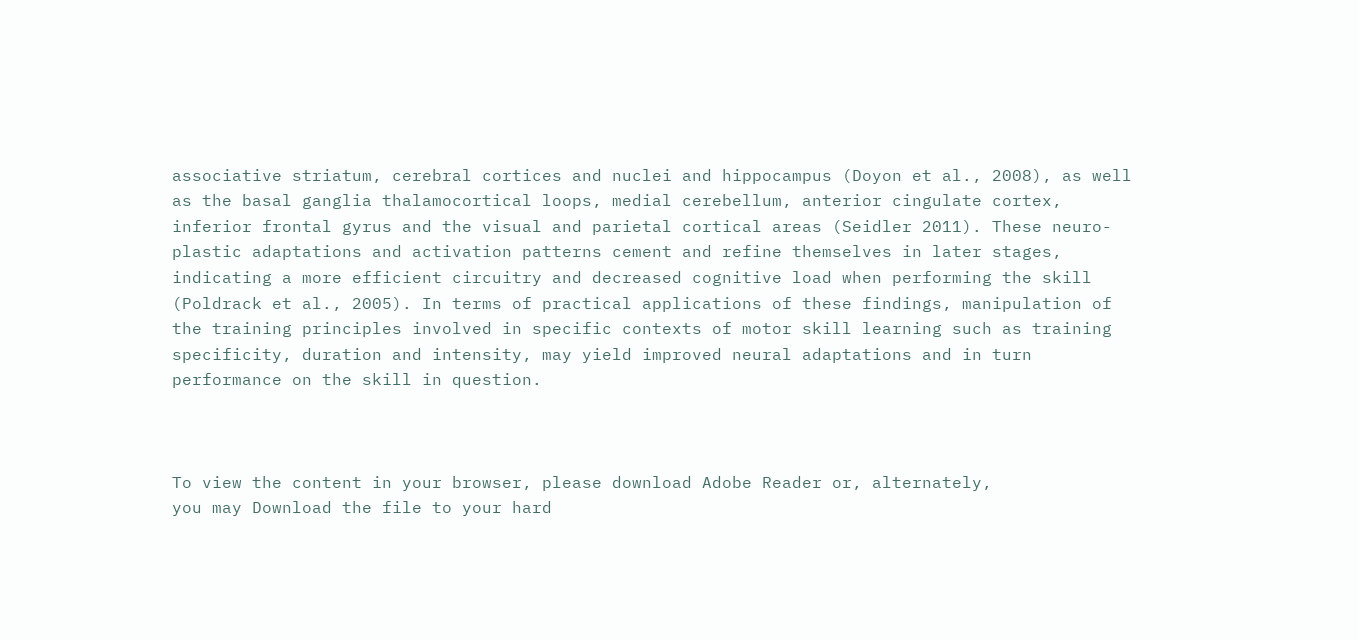associative striatum, cerebral cortices and nuclei and hippocampus (Doyon et al., 2008), as well as the basal ganglia thalamocortical loops, medial cerebellum, anterior cingulate cortex, inferior frontal gyrus and the visual and parietal cortical areas (Seidler 2011). These neuro-plastic adaptations and activation patterns cement and refine themselves in later stages, indicating a more efficient circuitry and decreased cognitive load when performing the skill (Poldrack et al., 2005). In terms of practical applications of these findings, manipulation of the training principles involved in specific contexts of motor skill learning such as training specificity, duration and intensity, may yield improved neural adaptations and in turn performance on the skill in question.



To view the content in your browser, please download Adobe Reader or, alternately,
you may Download the file to your hard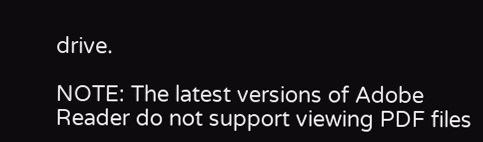drive.

NOTE: The latest versions of Adobe Reader do not support viewing PDF files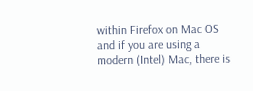within Firefox on Mac OS and if you are using a modern (Intel) Mac, there is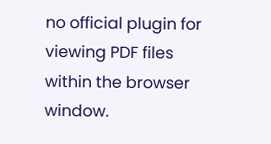no official plugin for viewing PDF files within the browser window.